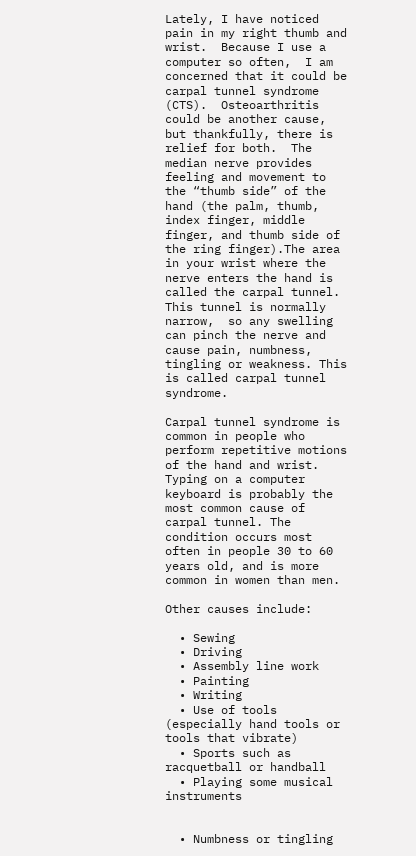Lately, I have noticed pain in my right thumb and wrist.  Because I use a computer so often,  I am concerned that it could be carpal tunnel syndrome (CTS).  Osteoarthritis could be another cause, but thankfully, there is relief for both.  The median nerve provides feeling and movement to the “thumb side” of the hand (the palm, thumb, index finger, middle finger, and thumb side of the ring finger).The area in your wrist where the nerve enters the hand is called the carpal tunnel. This tunnel is normally narrow,  so any swelling can pinch the nerve and cause pain, numbness, tingling or weakness. This is called carpal tunnel syndrome.

Carpal tunnel syndrome is common in people who perform repetitive motions of the hand and wrist. Typing on a computer keyboard is probably the most common cause of carpal tunnel. The condition occurs most often in people 30 to 60 years old, and is more common in women than men.

Other causes include:

  • Sewing
  • Driving
  • Assembly line work
  • Painting
  • Writing
  • Use of tools (especially hand tools or tools that vibrate)
  • Sports such as racquetball or handball
  • Playing some musical instruments


  • Numbness or tingling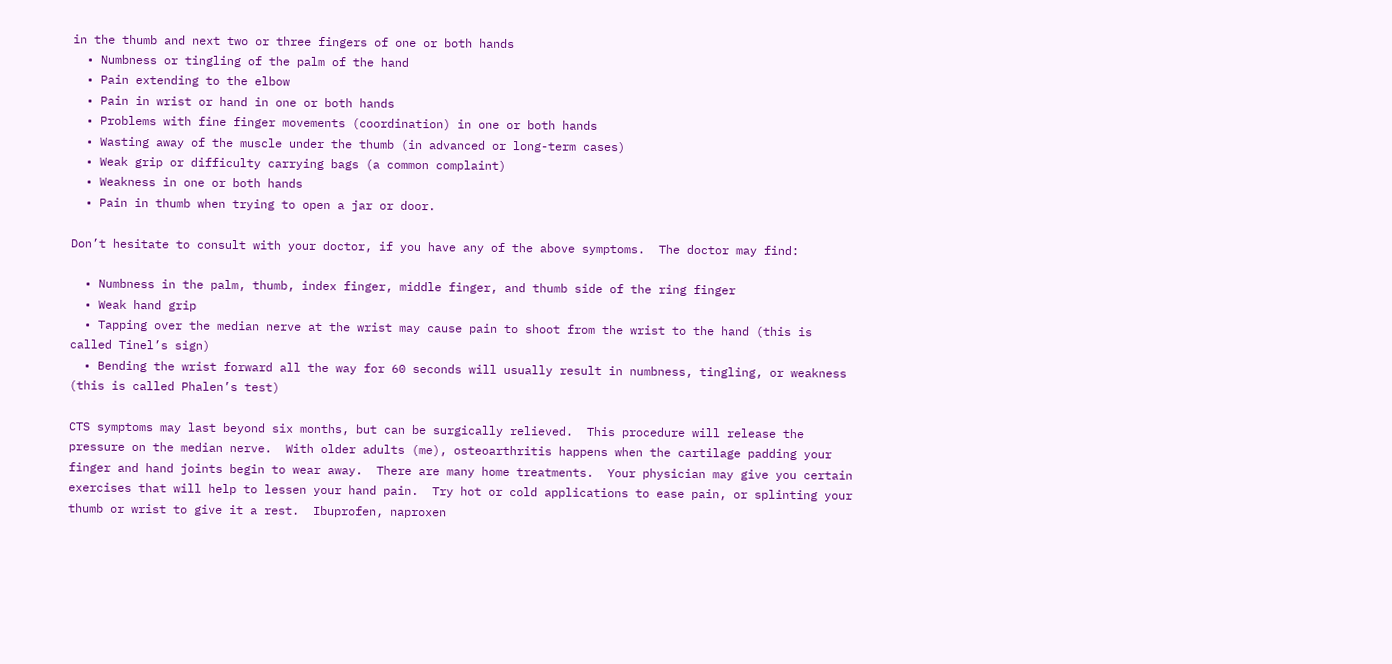in the thumb and next two or three fingers of one or both hands
  • Numbness or tingling of the palm of the hand
  • Pain extending to the elbow
  • Pain in wrist or hand in one or both hands
  • Problems with fine finger movements (coordination) in one or both hands
  • Wasting away of the muscle under the thumb (in advanced or long-term cases)
  • Weak grip or difficulty carrying bags (a common complaint)
  • Weakness in one or both hands
  • Pain in thumb when trying to open a jar or door.

Don’t hesitate to consult with your doctor, if you have any of the above symptoms.  The doctor may find:

  • Numbness in the palm, thumb, index finger, middle finger, and thumb side of the ring finger
  • Weak hand grip
  • Tapping over the median nerve at the wrist may cause pain to shoot from the wrist to the hand (this is called Tinel’s sign)
  • Bending the wrist forward all the way for 60 seconds will usually result in numbness, tingling, or weakness (this is called Phalen’s test)

CTS symptoms may last beyond six months, but can be surgically relieved.  This procedure will release the pressure on the median nerve.  With older adults (me), osteoarthritis happens when the cartilage padding your finger and hand joints begin to wear away.  There are many home treatments.  Your physician may give you certain exercises that will help to lessen your hand pain.  Try hot or cold applications to ease pain, or splinting your thumb or wrist to give it a rest.  Ibuprofen, naproxen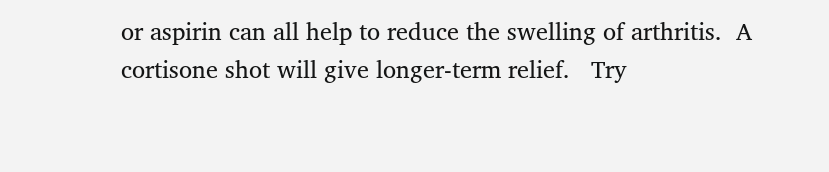or aspirin can all help to reduce the swelling of arthritis.  A cortisone shot will give longer-term relief.   Try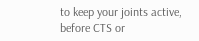to keep your joints active, before CTS or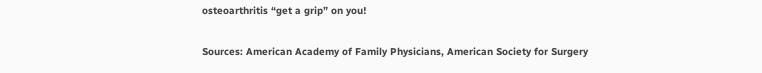osteoarthritis “get a grip” on you!

Sources: American Academy of Family Physicians, American Society for Surgery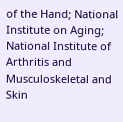of the Hand; National Institute on Aging; National Institute of Arthritis and Musculoskeletal and Skin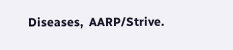Diseases,  AARP/Strive.